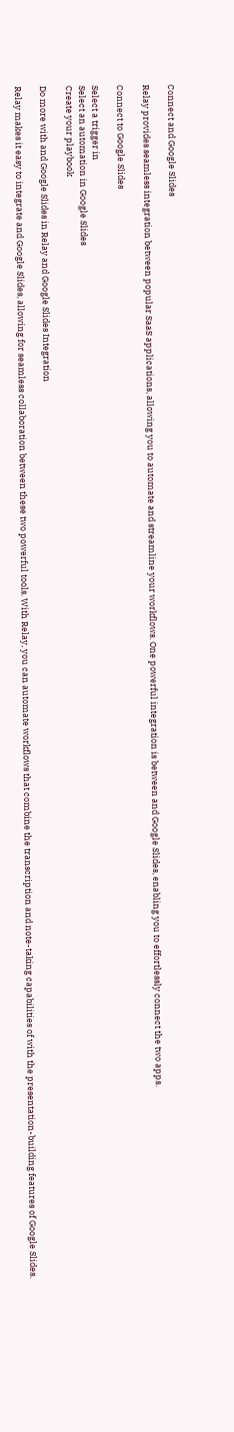Connect and Google Slides

Relay provides seamless integration between popular SaaS applications, allowing you to automate and streamline your workflows. One powerful integration is between and Google Slides, enabling you to effortlessly connect the two apps.

Connect to Google Slides

Select a trigger in
Select an automation in Google Slides
Create your playbook

Do more with and Google Slides in Relay and Google Slides Integration

Relay makes it easy to integrate and Google Slides, allowing for seamless collaboration between these two powerful tools. With Relay, you can automate workflows that combine the transcription and note-taking capabilities of with the presentation-building features of Google Slides.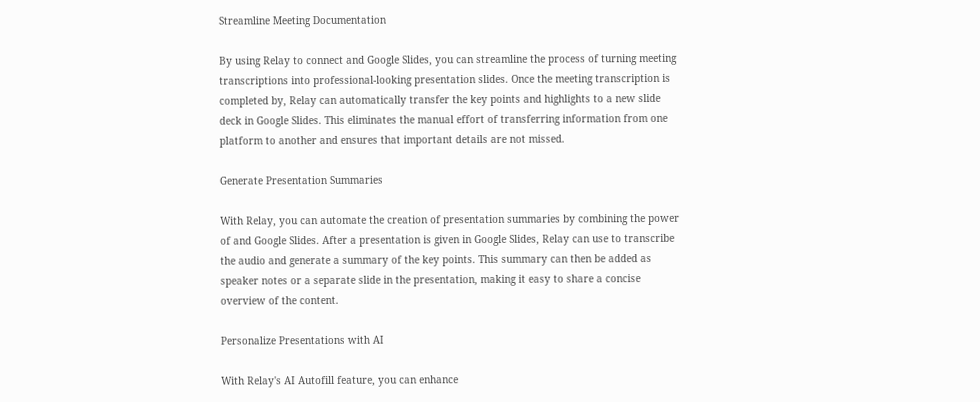Streamline Meeting Documentation

By using Relay to connect and Google Slides, you can streamline the process of turning meeting transcriptions into professional-looking presentation slides. Once the meeting transcription is completed by, Relay can automatically transfer the key points and highlights to a new slide deck in Google Slides. This eliminates the manual effort of transferring information from one platform to another and ensures that important details are not missed.

Generate Presentation Summaries

With Relay, you can automate the creation of presentation summaries by combining the power of and Google Slides. After a presentation is given in Google Slides, Relay can use to transcribe the audio and generate a summary of the key points. This summary can then be added as speaker notes or a separate slide in the presentation, making it easy to share a concise overview of the content.

Personalize Presentations with AI

With Relay's AI Autofill feature, you can enhance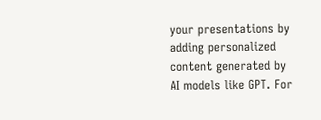your presentations by adding personalized content generated by AI models like GPT. For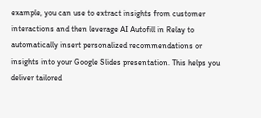example, you can use to extract insights from customer interactions and then leverage AI Autofill in Relay to automatically insert personalized recommendations or insights into your Google Slides presentation. This helps you deliver tailored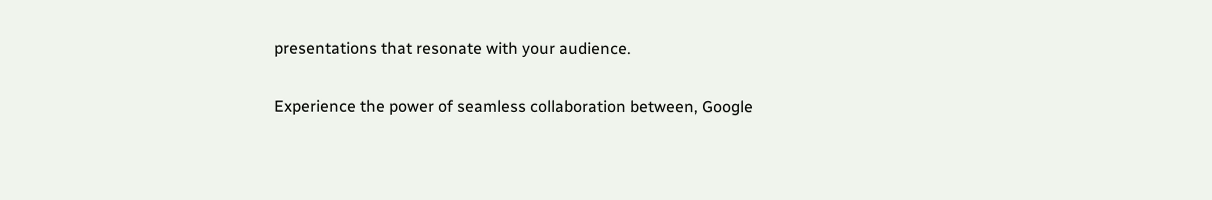presentations that resonate with your audience.

Experience the power of seamless collaboration between, Google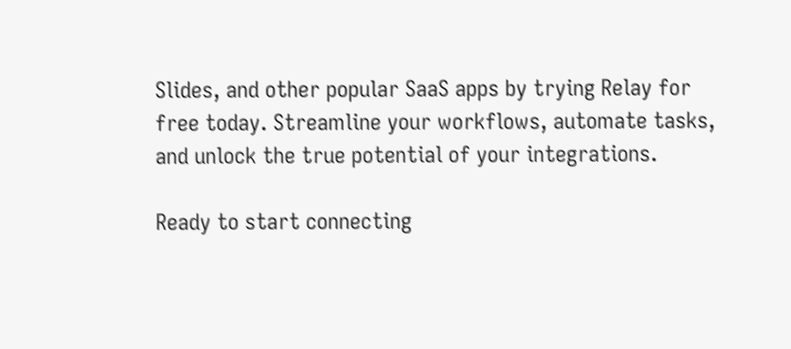Slides, and other popular SaaS apps by trying Relay for free today. Streamline your workflows, automate tasks, and unlock the true potential of your integrations.

Ready to start connecting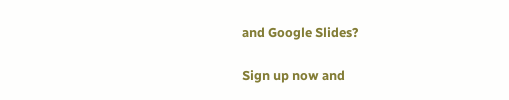and Google Slides?

Sign up now and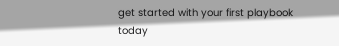get started with your first playbook today